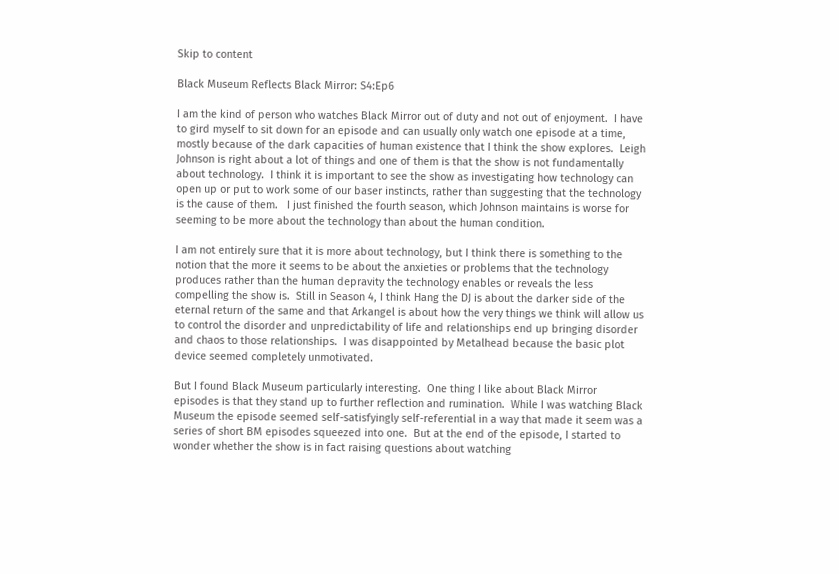Skip to content

Black Museum Reflects Black Mirror: S4:Ep6

I am the kind of person who watches Black Mirror out of duty and not out of enjoyment.  I have to gird myself to sit down for an episode and can usually only watch one episode at a time, mostly because of the dark capacities of human existence that I think the show explores.  Leigh Johnson is right about a lot of things and one of them is that the show is not fundamentally about technology.  I think it is important to see the show as investigating how technology can open up or put to work some of our baser instincts, rather than suggesting that the technology is the cause of them.   I just finished the fourth season, which Johnson maintains is worse for seeming to be more about the technology than about the human condition.

I am not entirely sure that it is more about technology, but I think there is something to the notion that the more it seems to be about the anxieties or problems that the technology produces rather than the human depravity the technology enables or reveals the less compelling the show is.  Still in Season 4, I think Hang the DJ is about the darker side of the eternal return of the same and that Arkangel is about how the very things we think will allow us to control the disorder and unpredictability of life and relationships end up bringing disorder and chaos to those relationships.  I was disappointed by Metalhead because the basic plot device seemed completely unmotivated.

But I found Black Museum particularly interesting.  One thing I like about Black Mirror episodes is that they stand up to further reflection and rumination.  While I was watching Black Museum the episode seemed self-satisfyingly self-referential in a way that made it seem was a series of short BM episodes squeezed into one.  But at the end of the episode, I started to wonder whether the show is in fact raising questions about watching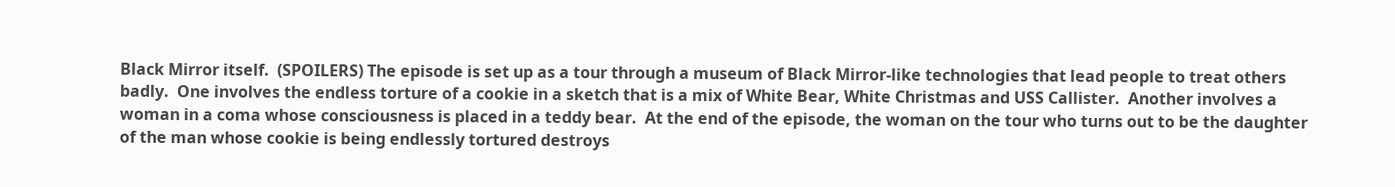Black Mirror itself.  (SPOILERS) The episode is set up as a tour through a museum of Black Mirror-like technologies that lead people to treat others badly.  One involves the endless torture of a cookie in a sketch that is a mix of White Bear, White Christmas and USS Callister.  Another involves a woman in a coma whose consciousness is placed in a teddy bear.  At the end of the episode, the woman on the tour who turns out to be the daughter of the man whose cookie is being endlessly tortured destroys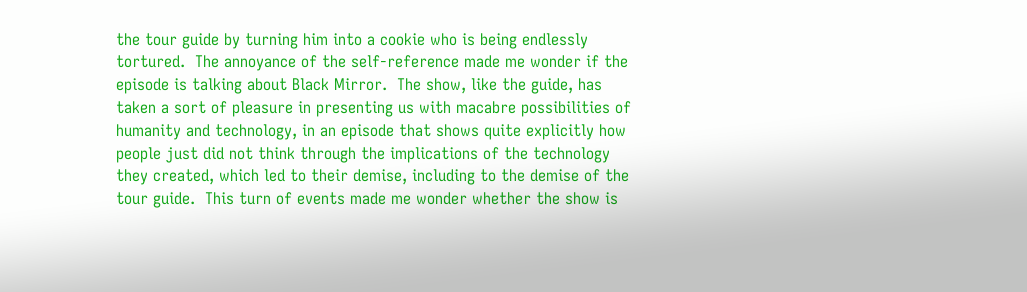the tour guide by turning him into a cookie who is being endlessly tortured.  The annoyance of the self-reference made me wonder if the episode is talking about Black Mirror.  The show, like the guide, has taken a sort of pleasure in presenting us with macabre possibilities of humanity and technology, in an episode that shows quite explicitly how people just did not think through the implications of the technology they created, which led to their demise, including to the demise of the tour guide.  This turn of events made me wonder whether the show is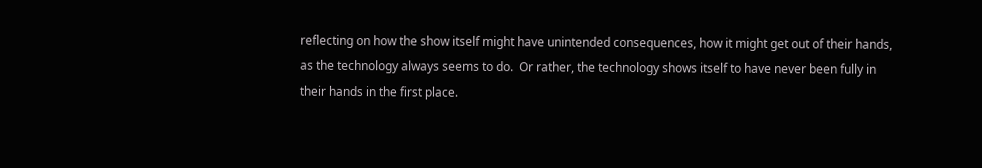reflecting on how the show itself might have unintended consequences, how it might get out of their hands, as the technology always seems to do.  Or rather, the technology shows itself to have never been fully in their hands in the first place.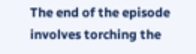The end of the episode involves torching the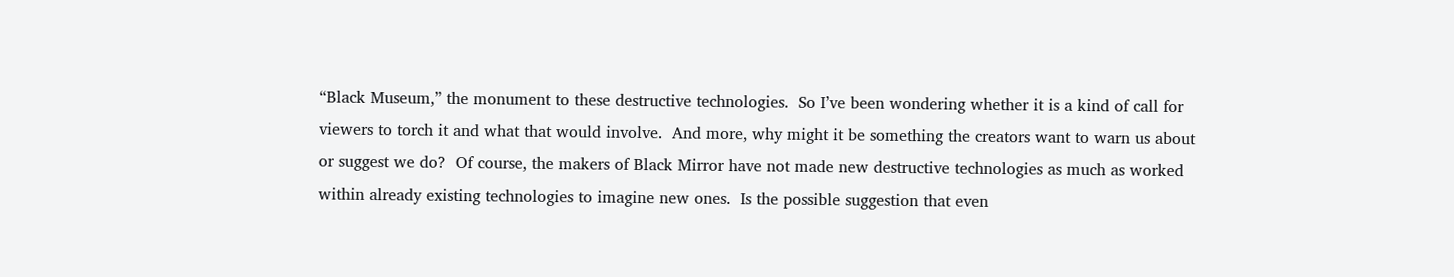“Black Museum,” the monument to these destructive technologies.  So I’ve been wondering whether it is a kind of call for viewers to torch it and what that would involve.  And more, why might it be something the creators want to warn us about or suggest we do?  Of course, the makers of Black Mirror have not made new destructive technologies as much as worked within already existing technologies to imagine new ones.  Is the possible suggestion that even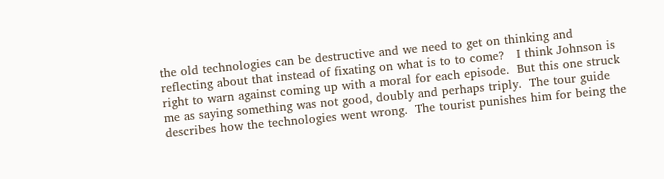the old technologies can be destructive and we need to get on thinking and reflecting about that instead of fixating on what is to to come?   I think Johnson is right to warn against coming up with a moral for each episode.  But this one struck me as saying something was not good, doubly and perhaps triply.  The tour guide describes how the technologies went wrong.  The tourist punishes him for being the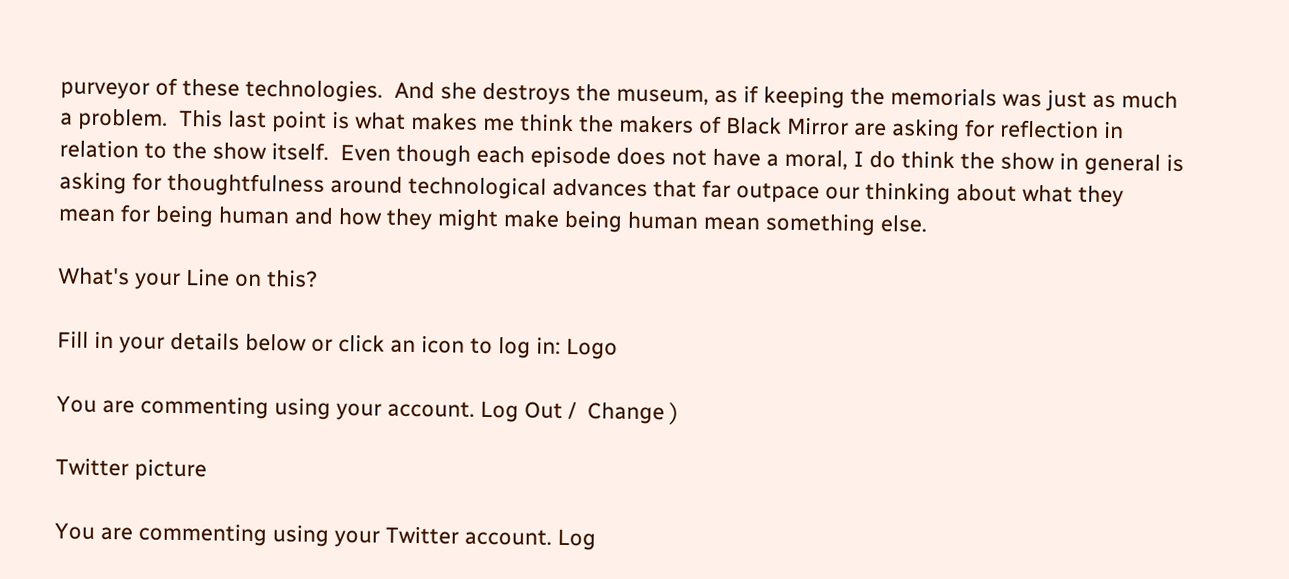purveyor of these technologies.  And she destroys the museum, as if keeping the memorials was just as much a problem.  This last point is what makes me think the makers of Black Mirror are asking for reflection in relation to the show itself.  Even though each episode does not have a moral, I do think the show in general is asking for thoughtfulness around technological advances that far outpace our thinking about what they mean for being human and how they might make being human mean something else.

What's your Line on this?

Fill in your details below or click an icon to log in: Logo

You are commenting using your account. Log Out /  Change )

Twitter picture

You are commenting using your Twitter account. Log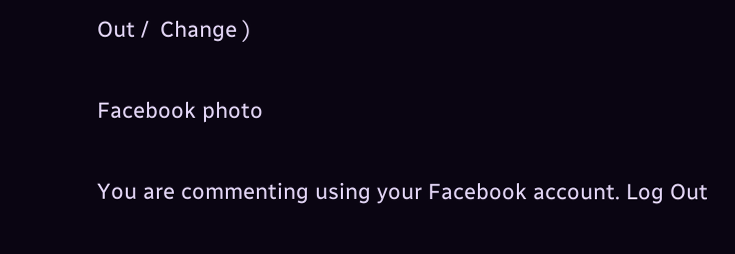Out /  Change )

Facebook photo

You are commenting using your Facebook account. Log Out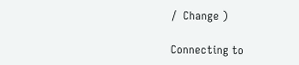/  Change )

Connecting to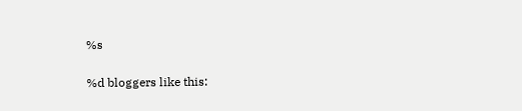%s

%d bloggers like this: